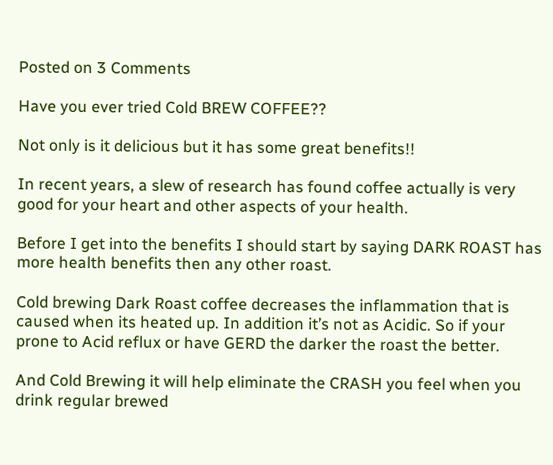Posted on 3 Comments

Have you ever tried Cold BREW COFFEE??

Not only is it delicious but it has some great benefits!!

In recent years, a slew of research has found coffee actually is very good for your heart and other aspects of your health.

Before I get into the benefits I should start by saying DARK ROAST has more health benefits then any other roast.

Cold brewing Dark Roast coffee decreases the inflammation that is caused when its heated up. In addition it’s not as Acidic. So if your prone to Acid reflux or have GERD the darker the roast the better.

And Cold Brewing it will help eliminate the CRASH you feel when you drink regular brewed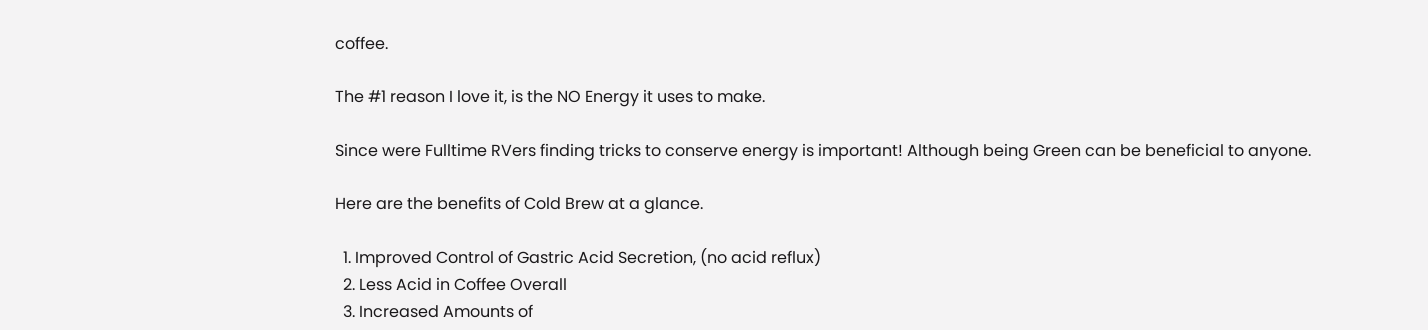coffee.

The #1 reason I love it, is the NO Energy it uses to make.

Since were Fulltime RVers finding tricks to conserve energy is important! Although being Green can be beneficial to anyone.

Here are the benefits of Cold Brew at a glance.

  1. Improved Control of Gastric Acid Secretion, (no acid reflux)
  2. Less Acid in Coffee Overall
  3. Increased Amounts of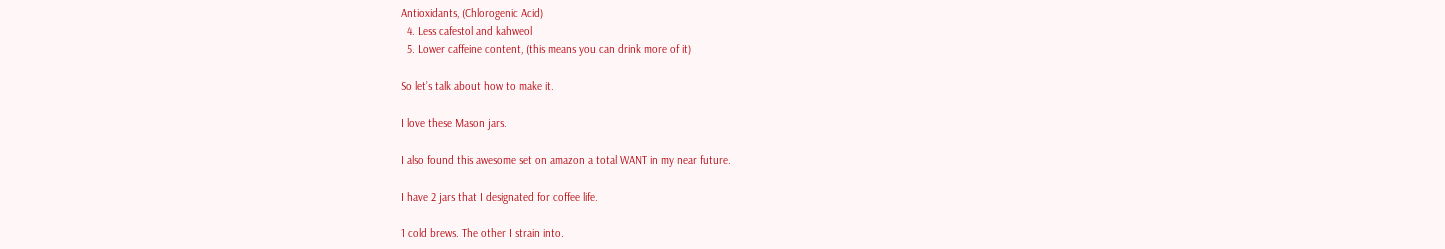Antioxidants, (Chlorogenic Acid)
  4. Less cafestol and kahweol
  5. Lower caffeine content, (this means you can drink more of it)

So let’s talk about how to make it.

I love these Mason jars.

I also found this awesome set on amazon a total WANT in my near future.

I have 2 jars that I designated for coffee life.

1 cold brews. The other I strain into.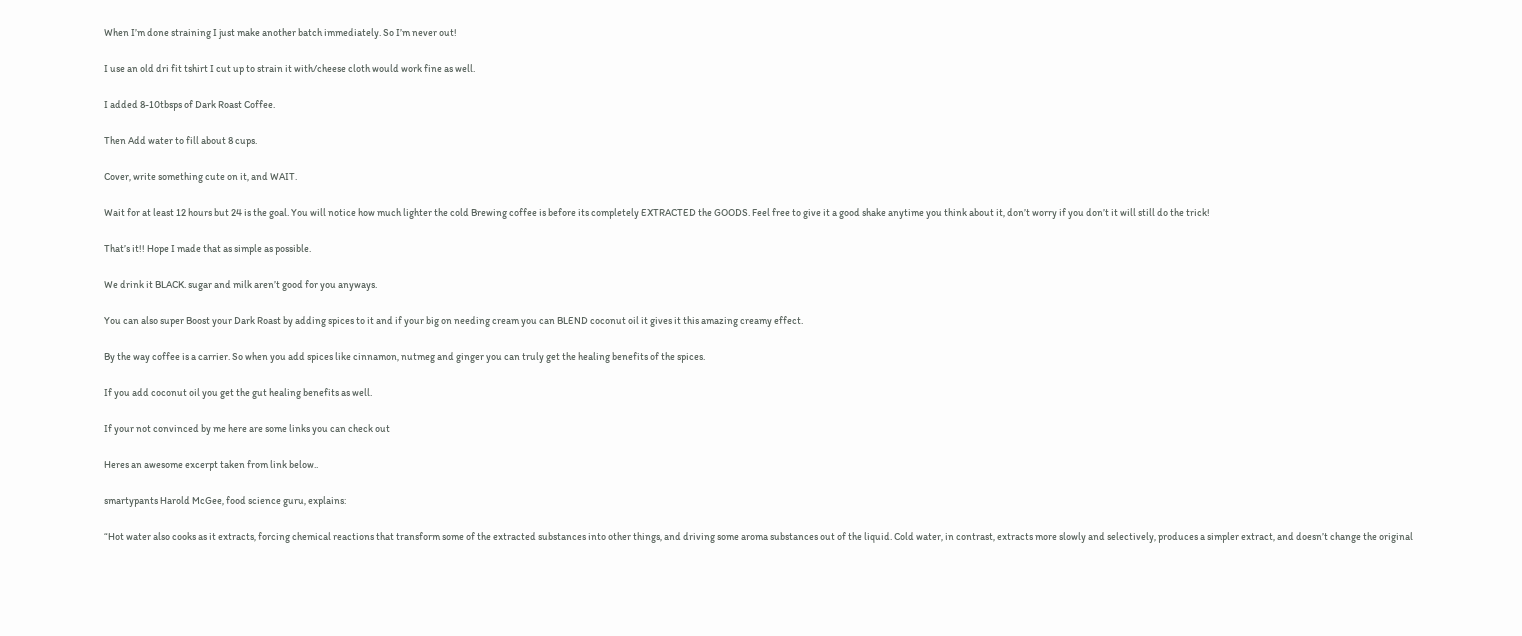When I’m done straining I just make another batch immediately. So I’m never out!

I use an old dri fit tshirt I cut up to strain it with/cheese cloth would work fine as well.

I added 8-10tbsps of Dark Roast Coffee.

Then Add water to fill about 8 cups.

Cover, write something cute on it, and WAIT.

Wait for at least 12 hours but 24 is the goal. You will notice how much lighter the cold Brewing coffee is before its completely EXTRACTED the GOODS. Feel free to give it a good shake anytime you think about it, don’t worry if you don’t it will still do the trick!

That’s it!! Hope I made that as simple as possible.

We drink it BLACK. sugar and milk aren’t good for you anyways.

You can also super Boost your Dark Roast by adding spices to it and if your big on needing cream you can BLEND coconut oil it gives it this amazing creamy effect.

By the way coffee is a carrier. So when you add spices like cinnamon, nutmeg and ginger you can truly get the healing benefits of the spices.

If you add coconut oil you get the gut healing benefits as well.

If your not convinced by me here are some links you can check out

Heres an awesome excerpt taken from link below..

smartypants Harold McGee, food science guru, explains:

“Hot water also cooks as it extracts, forcing chemical reactions that transform some of the extracted substances into other things, and driving some aroma substances out of the liquid. Cold water, in contrast, extracts more slowly and selectively, produces a simpler extract, and doesn’t change the original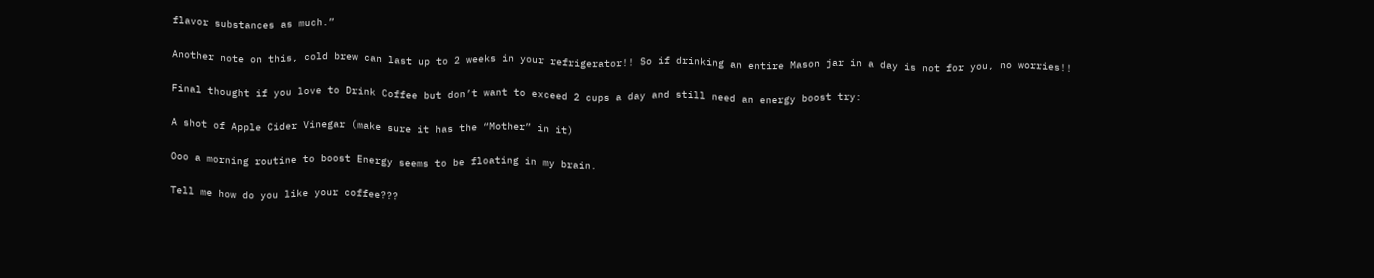flavor substances as much.”

Another note on this, cold brew can last up to 2 weeks in your refrigerator!! So if drinking an entire Mason jar in a day is not for you, no worries!!

Final thought if you love to Drink Coffee but don’t want to exceed 2 cups a day and still need an energy boost try:

A shot of Apple Cider Vinegar (make sure it has the “Mother” in it)

Ooo a morning routine to boost Energy seems to be floating in my brain.

Tell me how do you like your coffee???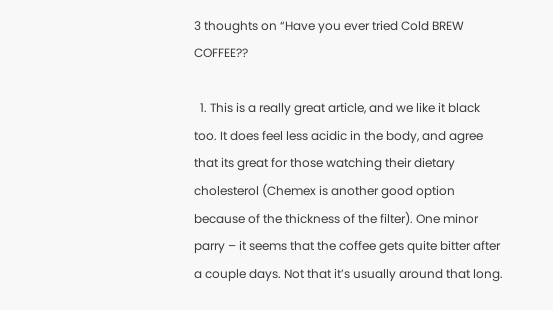3 thoughts on “Have you ever tried Cold BREW COFFEE??

  1. This is a really great article, and we like it black too. It does feel less acidic in the body, and agree that its great for those watching their dietary cholesterol (Chemex is another good option because of the thickness of the filter). One minor parry – it seems that the coffee gets quite bitter after a couple days. Not that it’s usually around that long.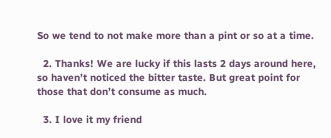So we tend to not make more than a pint or so at a time.

  2. Thanks! We are lucky if this lasts 2 days around here, so haven’t noticed the bitter taste. But great point for those that don’t consume as much.

  3. I love it my friend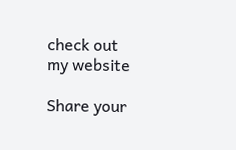check out my website

Share your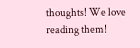thoughts! We love reading them!